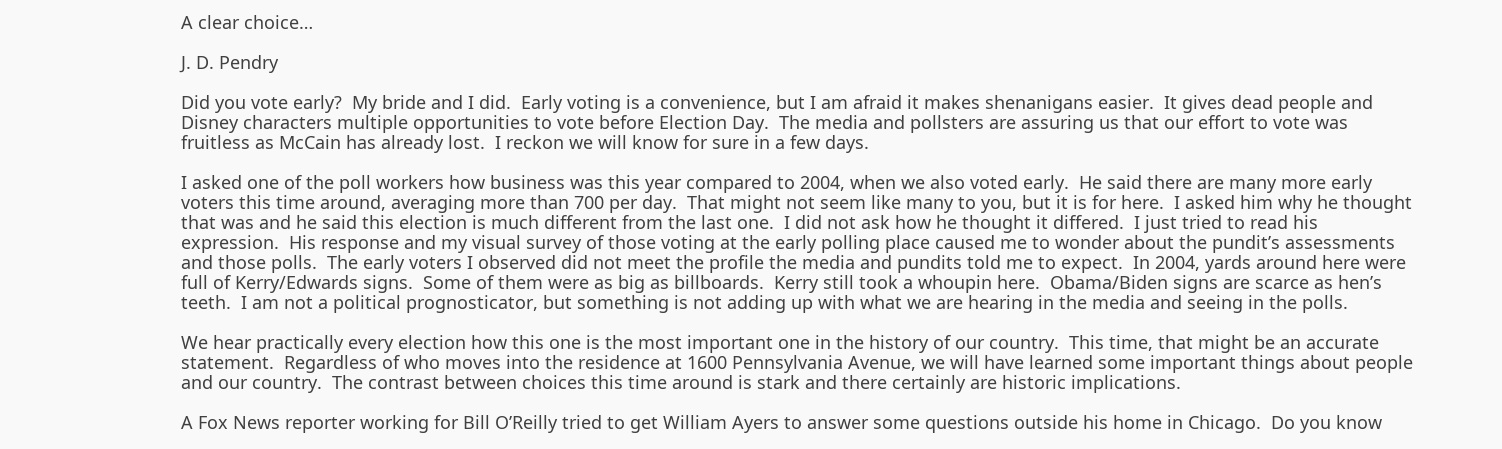A clear choice…

J. D. Pendry

Did you vote early?  My bride and I did.  Early voting is a convenience, but I am afraid it makes shenanigans easier.  It gives dead people and Disney characters multiple opportunities to vote before Election Day.  The media and pollsters are assuring us that our effort to vote was fruitless as McCain has already lost.  I reckon we will know for sure in a few days.

I asked one of the poll workers how business was this year compared to 2004, when we also voted early.  He said there are many more early voters this time around, averaging more than 700 per day.  That might not seem like many to you, but it is for here.  I asked him why he thought that was and he said this election is much different from the last one.  I did not ask how he thought it differed.  I just tried to read his expression.  His response and my visual survey of those voting at the early polling place caused me to wonder about the pundit’s assessments and those polls.  The early voters I observed did not meet the profile the media and pundits told me to expect.  In 2004, yards around here were full of Kerry/Edwards signs.  Some of them were as big as billboards.  Kerry still took a whoupin here.  Obama/Biden signs are scarce as hen’s teeth.  I am not a political prognosticator, but something is not adding up with what we are hearing in the media and seeing in the polls.

We hear practically every election how this one is the most important one in the history of our country.  This time, that might be an accurate statement.  Regardless of who moves into the residence at 1600 Pennsylvania Avenue, we will have learned some important things about people and our country.  The contrast between choices this time around is stark and there certainly are historic implications.

A Fox News reporter working for Bill O’Reilly tried to get William Ayers to answer some questions outside his home in Chicago.  Do you know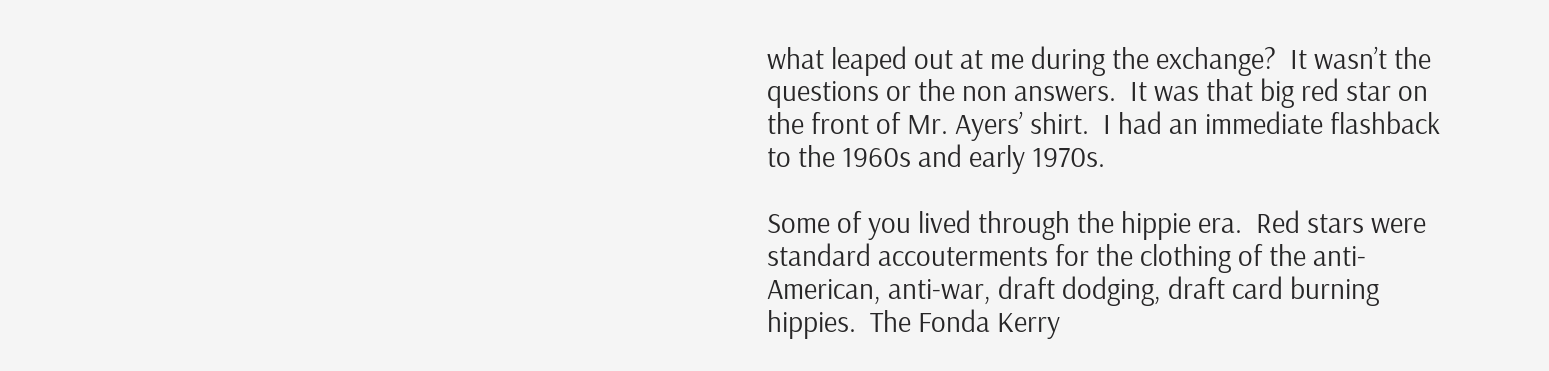what leaped out at me during the exchange?  It wasn’t the questions or the non answers.  It was that big red star on the front of Mr. Ayers’ shirt.  I had an immediate flashback to the 1960s and early 1970s.

Some of you lived through the hippie era.  Red stars were standard accouterments for the clothing of the anti-American, anti-war, draft dodging, draft card burning hippies.  The Fonda Kerry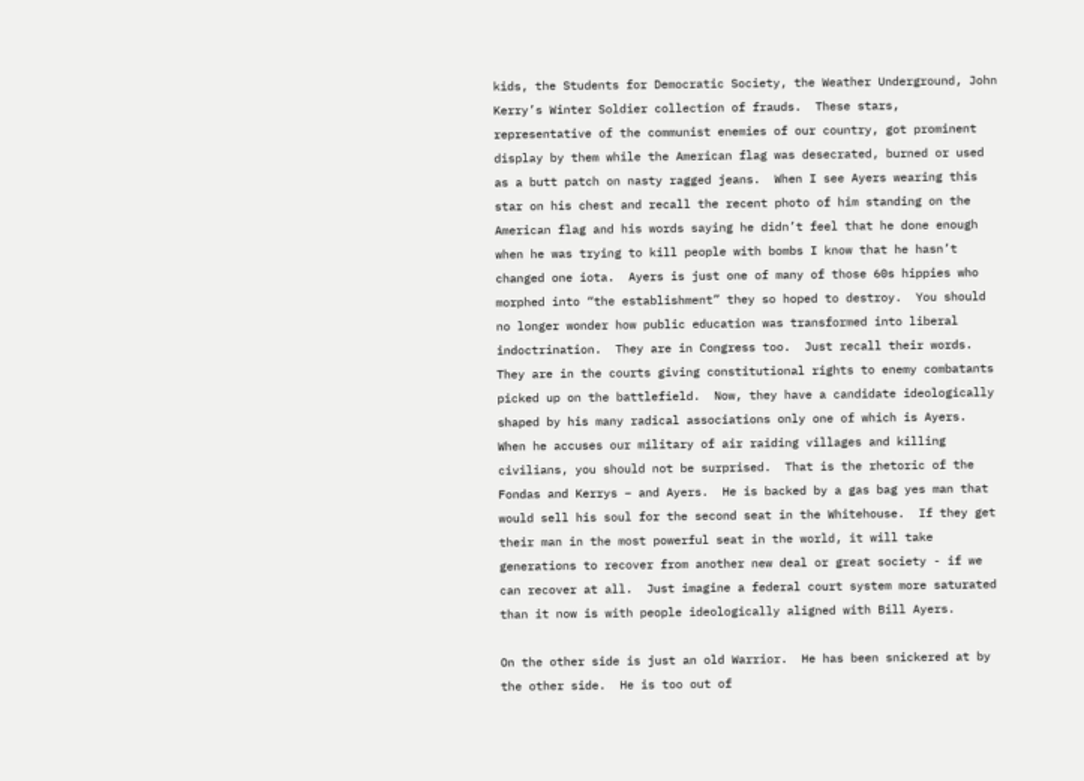kids, the Students for Democratic Society, the Weather Underground, John Kerry’s Winter Soldier collection of frauds.  These stars, representative of the communist enemies of our country, got prominent display by them while the American flag was desecrated, burned or used as a butt patch on nasty ragged jeans.  When I see Ayers wearing this star on his chest and recall the recent photo of him standing on the American flag and his words saying he didn’t feel that he done enough when he was trying to kill people with bombs I know that he hasn’t changed one iota.  Ayers is just one of many of those 60s hippies who morphed into “the establishment” they so hoped to destroy.  You should no longer wonder how public education was transformed into liberal indoctrination.  They are in Congress too.  Just recall their words.  They are in the courts giving constitutional rights to enemy combatants picked up on the battlefield.  Now, they have a candidate ideologically shaped by his many radical associations only one of which is Ayers.  When he accuses our military of air raiding villages and killing civilians, you should not be surprised.  That is the rhetoric of the Fondas and Kerrys – and Ayers.  He is backed by a gas bag yes man that would sell his soul for the second seat in the Whitehouse.  If they get their man in the most powerful seat in the world, it will take generations to recover from another new deal or great society - if we can recover at all.  Just imagine a federal court system more saturated than it now is with people ideologically aligned with Bill Ayers.

On the other side is just an old Warrior.  He has been snickered at by the other side.  He is too out of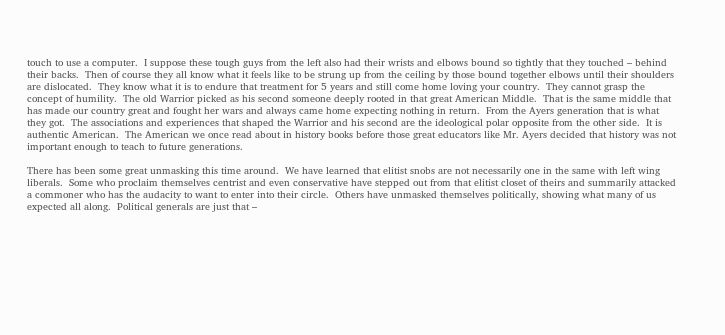touch to use a computer.  I suppose these tough guys from the left also had their wrists and elbows bound so tightly that they touched – behind their backs.  Then of course they all know what it feels like to be strung up from the ceiling by those bound together elbows until their shoulders are dislocated.  They know what it is to endure that treatment for 5 years and still come home loving your country.  They cannot grasp the concept of humility.  The old Warrior picked as his second someone deeply rooted in that great American Middle.  That is the same middle that has made our country great and fought her wars and always came home expecting nothing in return.  From the Ayers generation that is what they got.  The associations and experiences that shaped the Warrior and his second are the ideological polar opposite from the other side.  It is authentic American.  The American we once read about in history books before those great educators like Mr. Ayers decided that history was not important enough to teach to future generations.

There has been some great unmasking this time around.  We have learned that elitist snobs are not necessarily one in the same with left wing liberals.  Some who proclaim themselves centrist and even conservative have stepped out from that elitist closet of theirs and summarily attacked a commoner who has the audacity to want to enter into their circle.  Others have unmasked themselves politically, showing what many of us expected all along.  Political generals are just that –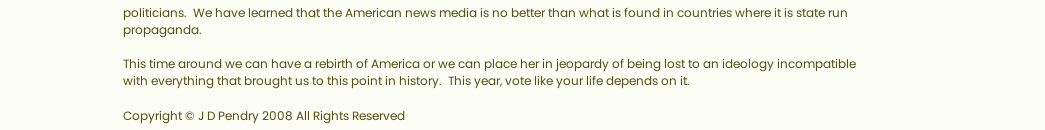politicians.  We have learned that the American news media is no better than what is found in countries where it is state run propaganda.

This time around we can have a rebirth of America or we can place her in jeopardy of being lost to an ideology incompatible with everything that brought us to this point in history.  This year, vote like your life depends on it.

Copyright © J D Pendry 2008 All Rights Reserved